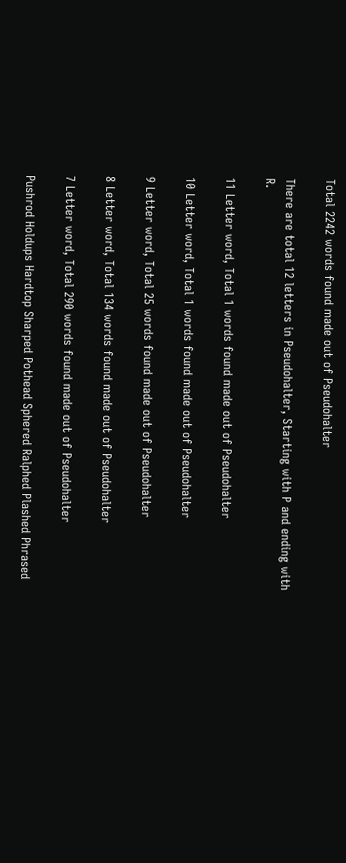Total 2242 words found made out of Pseudohalter

There are total 12 letters in Pseudohalter, Starting with P and ending with R.

11 Letter word, Total 1 words found made out of Pseudohalter

10 Letter word, Total 1 words found made out of Pseudohalter

9 Letter word, Total 25 words found made out of Pseudohalter

8 Letter word, Total 134 words found made out of Pseudohalter

7 Letter word, Total 290 words found made out of Pseudohalter

Pushrod Holdups Hardtop Sharped Pothead Sphered Ralphed Plashed Phrased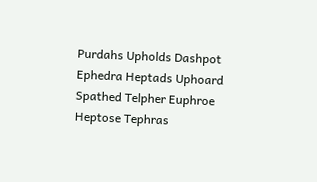Purdahs Upholds Dashpot Ephedra Heptads Uphoard Spathed Telpher Euphroe Heptose Tephras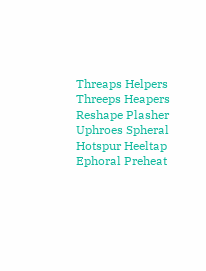Threaps Helpers Threeps Heapers Reshape Plasher Uphroes Spheral Hotspur Heeltap Ephoral Preheat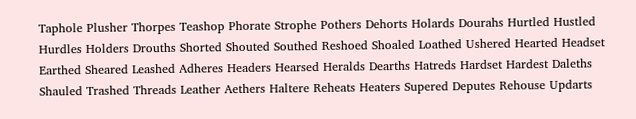Taphole Plusher Thorpes Teashop Phorate Strophe Pothers Dehorts Holards Dourahs Hurtled Hustled Hurdles Holders Drouths Shorted Shouted Southed Reshoed Shoaled Loathed Ushered Hearted Headset Earthed Sheared Leashed Adheres Headers Hearsed Heralds Dearths Hatreds Hardset Hardest Daleths Shauled Trashed Threads Leather Aethers Haltere Reheats Heaters Supered Deputes Rehouse Updarts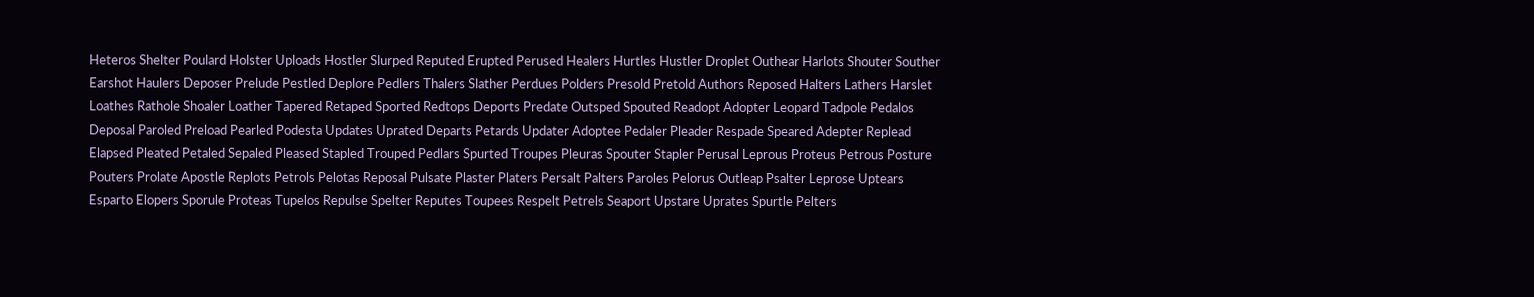Heteros Shelter Poulard Holster Uploads Hostler Slurped Reputed Erupted Perused Healers Hurtles Hustler Droplet Outhear Harlots Shouter Souther Earshot Haulers Deposer Prelude Pestled Deplore Pedlers Thalers Slather Perdues Polders Presold Pretold Authors Reposed Halters Lathers Harslet Loathes Rathole Shoaler Loather Tapered Retaped Sported Redtops Deports Predate Outsped Spouted Readopt Adopter Leopard Tadpole Pedalos Deposal Paroled Preload Pearled Podesta Updates Uprated Departs Petards Updater Adoptee Pedaler Pleader Respade Speared Adepter Replead Elapsed Pleated Petaled Sepaled Pleased Stapled Trouped Pedlars Spurted Troupes Pleuras Spouter Stapler Perusal Leprous Proteus Petrous Posture Pouters Prolate Apostle Replots Petrols Pelotas Reposal Pulsate Plaster Platers Persalt Palters Paroles Pelorus Outleap Psalter Leprose Uptears Esparto Elopers Sporule Proteas Tupelos Repulse Spelter Reputes Toupees Respelt Petrels Seaport Upstare Uprates Spurtle Pelters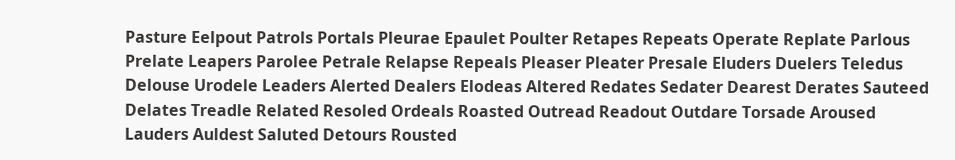Pasture Eelpout Patrols Portals Pleurae Epaulet Poulter Retapes Repeats Operate Replate Parlous Prelate Leapers Parolee Petrale Relapse Repeals Pleaser Pleater Presale Eluders Duelers Teledus Delouse Urodele Leaders Alerted Dealers Elodeas Altered Redates Sedater Dearest Derates Sauteed Delates Treadle Related Resoled Ordeals Roasted Outread Readout Outdare Torsade Aroused Lauders Auldest Saluted Detours Rousted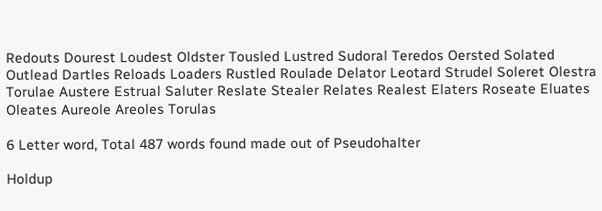Redouts Dourest Loudest Oldster Tousled Lustred Sudoral Teredos Oersted Solated Outlead Dartles Reloads Loaders Rustled Roulade Delator Leotard Strudel Soleret Olestra Torulae Austere Estrual Saluter Reslate Stealer Relates Realest Elaters Roseate Eluates Oleates Aureole Areoles Torulas

6 Letter word, Total 487 words found made out of Pseudohalter

Holdup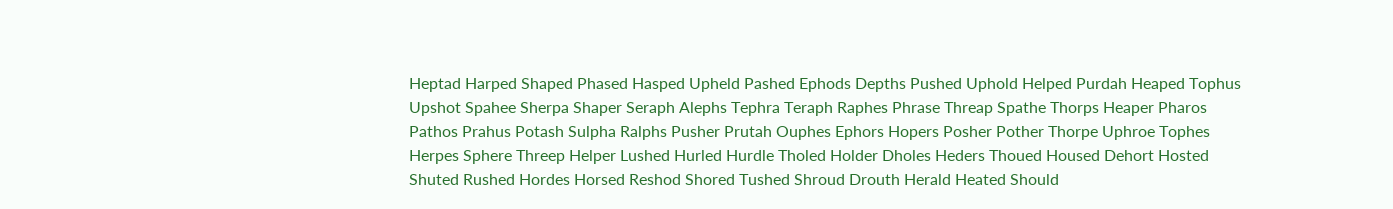Heptad Harped Shaped Phased Hasped Upheld Pashed Ephods Depths Pushed Uphold Helped Purdah Heaped Tophus Upshot Spahee Sherpa Shaper Seraph Alephs Tephra Teraph Raphes Phrase Threap Spathe Thorps Heaper Pharos Pathos Prahus Potash Sulpha Ralphs Pusher Prutah Ouphes Ephors Hopers Posher Pother Thorpe Uphroe Tophes Herpes Sphere Threep Helper Lushed Hurled Hurdle Tholed Holder Dholes Heders Thoued Housed Dehort Hosted Shuted Rushed Hordes Horsed Reshod Shored Tushed Shroud Drouth Herald Heated Should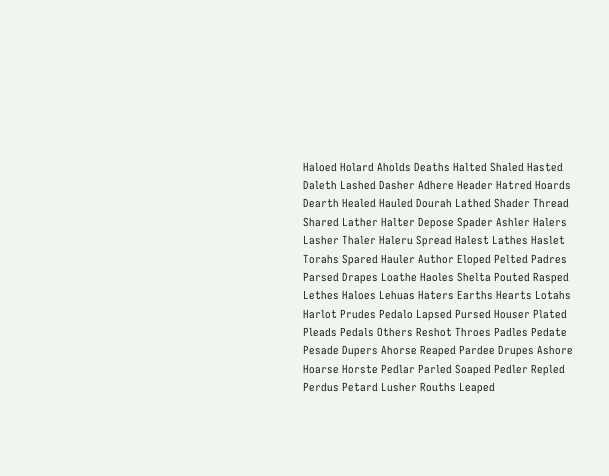Haloed Holard Aholds Deaths Halted Shaled Hasted Daleth Lashed Dasher Adhere Header Hatred Hoards Dearth Healed Hauled Dourah Lathed Shader Thread Shared Lather Halter Depose Spader Ashler Halers Lasher Thaler Haleru Spread Halest Lathes Haslet Torahs Spared Hauler Author Eloped Pelted Padres Parsed Drapes Loathe Haoles Shelta Pouted Rasped Lethes Haloes Lehuas Haters Earths Hearts Lotahs Harlot Prudes Pedalo Lapsed Pursed Houser Plated Pleads Pedals Others Reshot Throes Padles Pedate Pesade Dupers Ahorse Reaped Pardee Drupes Ashore Hoarse Horste Pedlar Parled Soaped Pedler Repled Perdus Petard Lusher Rouths Leaped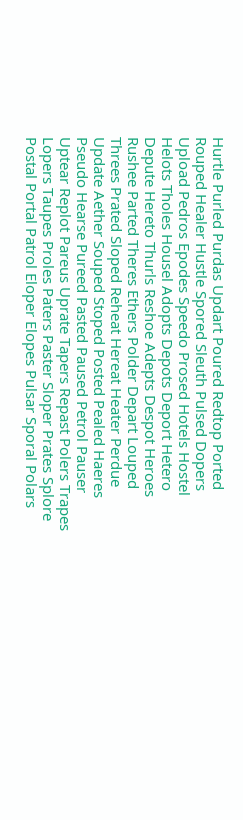Hurtle Purled Purdas Updart Poured Redtop Ported Rouped Healer Hustle Spored Sleuth Pulsed Dopers Upload Pedros Epodes Speedo Prosed Hotels Hostel Helots Tholes Housel Adopts Depots Deport Hetero Depute Hereto Thurls Reshoe Adepts Despot Heroes Rushee Parted Theres Ethers Polder Depart Louped Threes Prated Sloped Reheat Hereat Heater Perdue Update Aether Souped Stoped Posted Pealed Haeres Pseudo Hearse Pureed Pasted Paused Petrol Pauser Uptear Replot Pareus Uprate Tapers Repast Polers Trapes Lopers Taupes Proles Paters Paster Sloper Prates Splore Postal Portal Patrol Eloper Elopes Pulsar Sporal Polars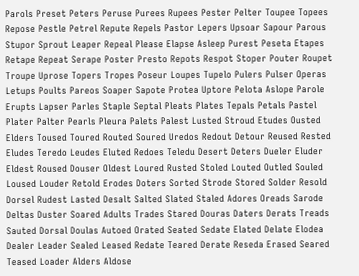Parols Preset Peters Peruse Purees Rupees Pester Pelter Toupee Topees Repose Pestle Petrel Repute Repels Pastor Lepers Upsoar Sapour Parous Stupor Sprout Leaper Repeal Please Elapse Asleep Purest Peseta Etapes Retape Repeat Serape Poster Presto Repots Respot Stoper Pouter Roupet Troupe Uprose Topers Tropes Poseur Loupes Tupelo Pulers Pulser Operas Letups Poults Pareos Soaper Sapote Protea Uptore Pelota Aslope Parole Erupts Lapser Parles Staple Septal Pleats Plates Tepals Petals Pastel Plater Palter Pearls Pleura Palets Palest Lusted Stroud Etudes Ousted Elders Toused Toured Routed Soured Uredos Redout Detour Reused Rested Eludes Teredo Leudes Eluted Redoes Teledu Desert Deters Dueler Eluder Eldest Roused Douser Oldest Loured Rusted Stoled Louted Outled Souled Loused Louder Retold Erodes Doters Sorted Strode Stored Solder Resold Dorsel Rudest Lasted Desalt Salted Slated Staled Adores Oreads Sarode Deltas Duster Soared Adults Trades Stared Douras Daters Derats Treads Sauted Dorsal Doulas Autoed Orated Seated Sedate Elated Delate Elodea Dealer Leader Sealed Leased Redate Teared Derate Reseda Erased Seared Teased Loader Alders Aldose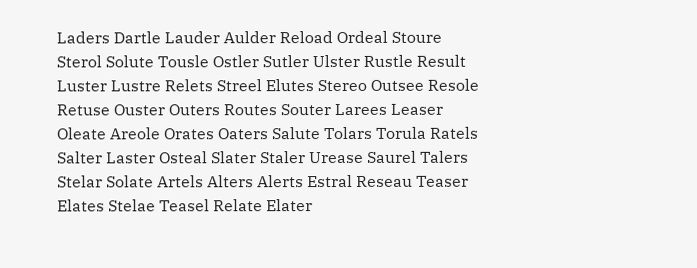Laders Dartle Lauder Aulder Reload Ordeal Stoure Sterol Solute Tousle Ostler Sutler Ulster Rustle Result Luster Lustre Relets Streel Elutes Stereo Outsee Resole Retuse Ouster Outers Routes Souter Larees Leaser Oleate Areole Orates Oaters Salute Tolars Torula Ratels Salter Laster Osteal Slater Staler Urease Saurel Talers Stelar Solate Artels Alters Alerts Estral Reseau Teaser Elates Stelae Teasel Relate Elater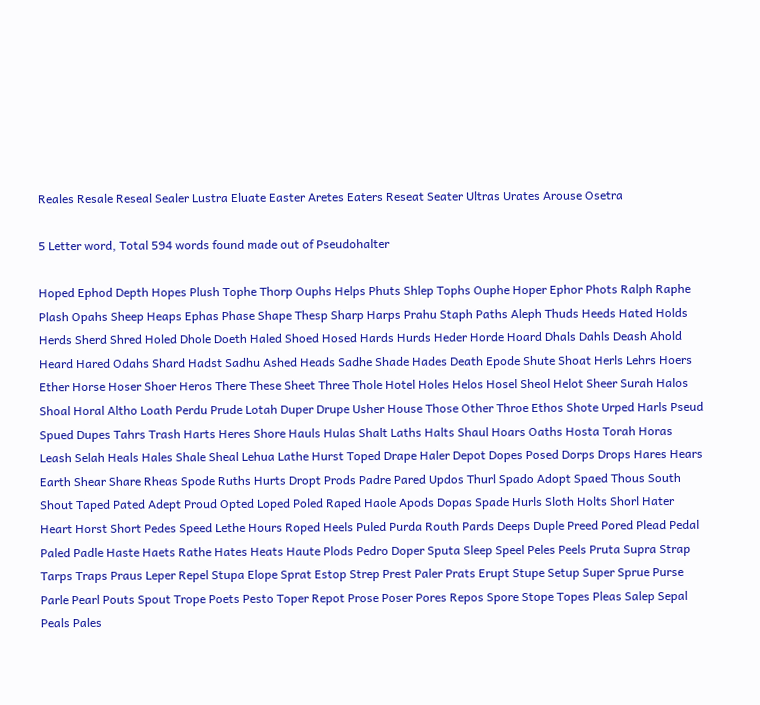Reales Resale Reseal Sealer Lustra Eluate Easter Aretes Eaters Reseat Seater Ultras Urates Arouse Osetra

5 Letter word, Total 594 words found made out of Pseudohalter

Hoped Ephod Depth Hopes Plush Tophe Thorp Ouphs Helps Phuts Shlep Tophs Ouphe Hoper Ephor Phots Ralph Raphe Plash Opahs Sheep Heaps Ephas Phase Shape Thesp Sharp Harps Prahu Staph Paths Aleph Thuds Heeds Hated Holds Herds Sherd Shred Holed Dhole Doeth Haled Shoed Hosed Hards Hurds Heder Horde Hoard Dhals Dahls Deash Ahold Heard Hared Odahs Shard Hadst Sadhu Ashed Heads Sadhe Shade Hades Death Epode Shute Shoat Herls Lehrs Hoers Ether Horse Hoser Shoer Heros There These Sheet Three Thole Hotel Holes Helos Hosel Sheol Helot Sheer Surah Halos Shoal Horal Altho Loath Perdu Prude Lotah Duper Drupe Usher House Those Other Throe Ethos Shote Urped Harls Pseud Spued Dupes Tahrs Trash Harts Heres Shore Hauls Hulas Shalt Laths Halts Shaul Hoars Oaths Hosta Torah Horas Leash Selah Heals Hales Shale Sheal Lehua Lathe Hurst Toped Drape Haler Depot Dopes Posed Dorps Drops Hares Hears Earth Shear Share Rheas Spode Ruths Hurts Dropt Prods Padre Pared Updos Thurl Spado Adopt Spaed Thous South Shout Taped Pated Adept Proud Opted Loped Poled Raped Haole Apods Dopas Spade Hurls Sloth Holts Shorl Hater Heart Horst Short Pedes Speed Lethe Hours Roped Heels Puled Purda Routh Pards Deeps Duple Preed Pored Plead Pedal Paled Padle Haste Haets Rathe Hates Heats Haute Plods Pedro Doper Sputa Sleep Speel Peles Peels Pruta Supra Strap Tarps Traps Praus Leper Repel Stupa Elope Sprat Estop Strep Prest Paler Prats Erupt Stupe Setup Super Sprue Purse Parle Pearl Pouts Spout Trope Poets Pesto Toper Repot Prose Poser Pores Repos Spore Stope Topes Pleas Salep Sepal Peals Pales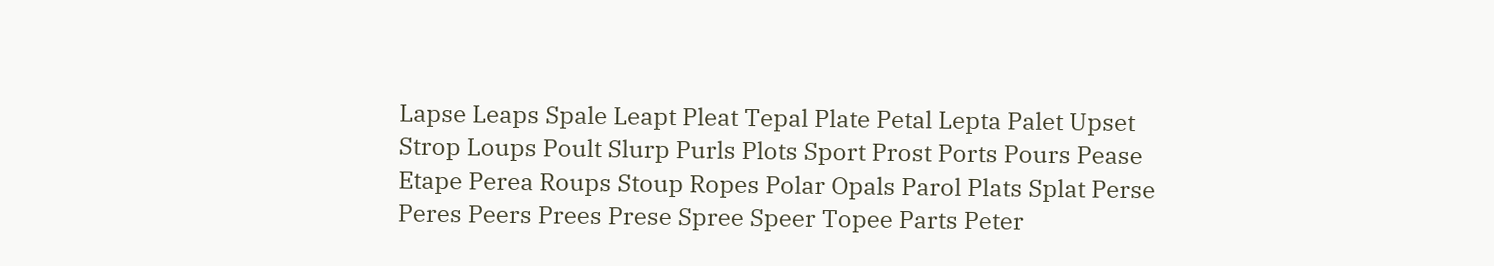Lapse Leaps Spale Leapt Pleat Tepal Plate Petal Lepta Palet Upset Strop Loups Poult Slurp Purls Plots Sport Prost Ports Pours Pease Etape Perea Roups Stoup Ropes Polar Opals Parol Plats Splat Perse Peres Peers Prees Prese Spree Speer Topee Parts Peter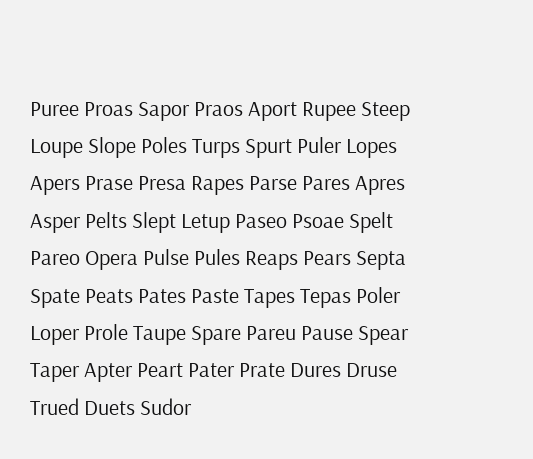Puree Proas Sapor Praos Aport Rupee Steep Loupe Slope Poles Turps Spurt Puler Lopes Apers Prase Presa Rapes Parse Pares Apres Asper Pelts Slept Letup Paseo Psoae Spelt Pareo Opera Pulse Pules Reaps Pears Septa Spate Peats Pates Paste Tapes Tepas Poler Loper Prole Taupe Spare Pareu Pause Spear Taper Apter Peart Pater Prate Dures Druse Trued Duets Sudor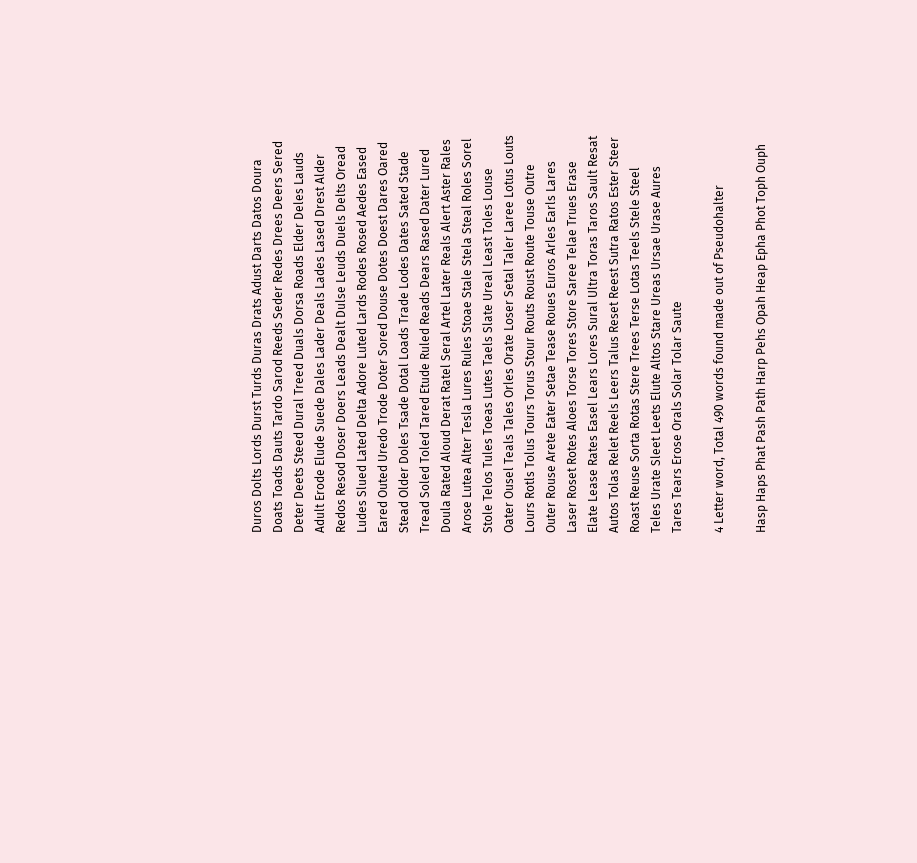Duros Dolts Lords Durst Turds Duras Drats Adust Darts Datos Doura Doats Toads Dauts Tardo Sarod Reeds Seder Redes Drees Deers Sered Deter Deets Steed Dural Treed Duals Dorsa Roads Elder Deles Lauds Adult Erode Elude Suede Dales Lader Deals Lades Lased Drest Alder Redos Resod Doser Doers Leads Dealt Dulse Leuds Duels Delts Oread Ludes Slued Lated Delta Adore Luted Lards Rodes Rosed Aedes Eased Eared Outed Uredo Trode Doter Sored Douse Dotes Doest Dares Oared Stead Older Doles Tsade Dotal Loads Trade Lodes Dates Sated Stade Tread Soled Toled Tared Etude Ruled Reads Dears Rased Dater Lured Doula Rated Aloud Derat Ratel Seral Artel Later Reals Alert Aster Rales Arose Lutea Alter Tesla Lures Rules Stoae Stale Stela Steal Roles Sorel Stole Telos Tules Toeas Lutes Taels Slate Ureal Least Toles Louse Oater Ousel Teals Tales Orles Orate Loser Setal Taler Laree Lotus Louts Lours Rotls Tolus Tours Torus Stour Routs Roust Route Touse Outre Outer Rouse Arete Eater Setae Tease Roues Euros Arles Earls Lares Laser Roset Rotes Aloes Torse Tores Store Saree Telae Trues Erase Elate Lease Rates Easel Lears Lores Sural Ultra Toras Taros Sault Resat Autos Tolas Relet Reels Leers Talus Reset Reest Sutra Ratos Ester Steer Roast Reuse Sorta Rotas Stere Trees Terse Lotas Teels Stele Steel Teles Urate Sleet Leets Elute Altos Stare Ureas Ursae Urase Aures Tares Tears Erose Orals Solar Tolar Saute

4 Letter word, Total 490 words found made out of Pseudohalter

Hasp Haps Phat Pash Path Harp Pehs Opah Heap Epha Phot Toph Ouph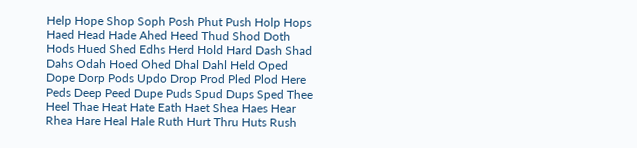Help Hope Shop Soph Posh Phut Push Holp Hops Haed Head Hade Ahed Heed Thud Shod Doth Hods Hued Shed Edhs Herd Hold Hard Dash Shad Dahs Odah Hoed Ohed Dhal Dahl Held Oped Dope Dorp Pods Updo Drop Prod Pled Plod Here Peds Deep Peed Dupe Puds Spud Dups Sped Thee Heel Thae Heat Hate Eath Haet Shea Haes Hear Rhea Hare Heal Hale Ruth Hurt Thru Huts Rush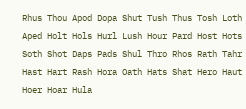Rhus Thou Apod Dopa Shut Tush Thus Tosh Loth Aped Holt Hols Hurl Lush Hour Pard Host Hots Soth Shot Daps Pads Shul Thro Rhos Rath Tahr Hast Hart Rash Hora Oath Hats Shat Hero Haut Hoer Hoar Hula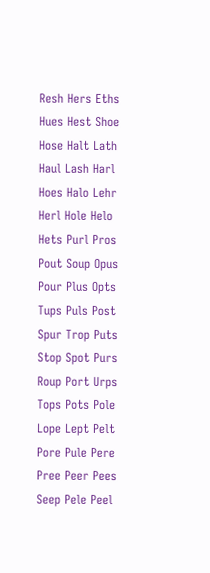Resh Hers Eths Hues Hest Shoe Hose Halt Lath Haul Lash Harl Hoes Halo Lehr Herl Hole Helo Hets Purl Pros Pout Soup Opus Pour Plus Opts Tups Puls Post Spur Trop Puts Stop Spot Purs Roup Port Urps Tops Pots Pole Lope Lept Pelt Pore Pule Pere Pree Peer Pees Seep Pele Peel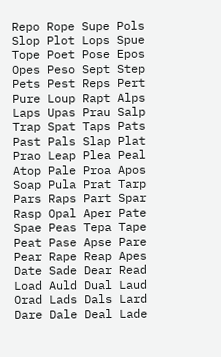Repo Rope Supe Pols Slop Plot Lops Spue Tope Poet Pose Epos Opes Peso Sept Step Pets Pest Reps Pert Pure Loup Rapt Alps Laps Upas Prau Salp Trap Spat Taps Pats Past Pals Slap Plat Prao Leap Plea Peal Atop Pale Proa Apos Soap Pula Prat Tarp Pars Raps Part Spar Rasp Opal Aper Pate Spae Peas Tepa Tape Peat Pase Apse Pare Pear Rape Reap Apes Date Sade Dear Read Load Auld Dual Laud Orad Lads Dals Lard Dare Dale Deal Lade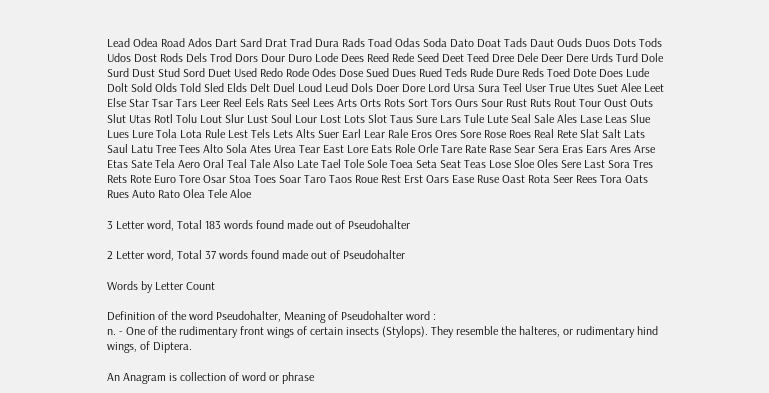Lead Odea Road Ados Dart Sard Drat Trad Dura Rads Toad Odas Soda Dato Doat Tads Daut Ouds Duos Dots Tods Udos Dost Rods Dels Trod Dors Dour Duro Lode Dees Reed Rede Seed Deet Teed Dree Dele Deer Dere Urds Turd Dole Surd Dust Stud Sord Duet Used Redo Rode Odes Dose Sued Dues Rued Teds Rude Dure Reds Toed Dote Does Lude Dolt Sold Olds Told Sled Elds Delt Duel Loud Leud Dols Doer Dore Lord Ursa Sura Teel User True Utes Suet Alee Leet Else Star Tsar Tars Leer Reel Eels Rats Seel Lees Arts Orts Rots Sort Tors Ours Sour Rust Ruts Rout Tour Oust Outs Slut Utas Rotl Tolu Lout Slur Lust Soul Lour Lost Lots Slot Taus Sure Lars Tule Lute Seal Sale Ales Lase Leas Slue Lues Lure Tola Lota Rule Lest Tels Lets Alts Suer Earl Lear Rale Eros Ores Sore Rose Roes Real Rete Slat Salt Lats Saul Latu Tree Tees Alto Sola Ates Urea Tear East Lore Eats Role Orle Tare Rate Rase Sear Sera Eras Ears Ares Arse Etas Sate Tela Aero Oral Teal Tale Also Late Tael Tole Sole Toea Seta Seat Teas Lose Sloe Oles Sere Last Sora Tres Rets Rote Euro Tore Osar Stoa Toes Soar Taro Taos Roue Rest Erst Oars Ease Ruse Oast Rota Seer Rees Tora Oats Rues Auto Rato Olea Tele Aloe

3 Letter word, Total 183 words found made out of Pseudohalter

2 Letter word, Total 37 words found made out of Pseudohalter

Words by Letter Count

Definition of the word Pseudohalter, Meaning of Pseudohalter word :
n. - One of the rudimentary front wings of certain insects (Stylops). They resemble the halteres, or rudimentary hind wings, of Diptera.

An Anagram is collection of word or phrase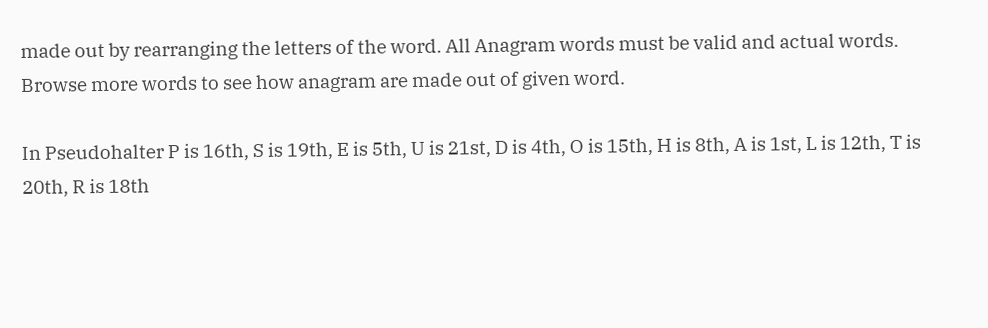made out by rearranging the letters of the word. All Anagram words must be valid and actual words.
Browse more words to see how anagram are made out of given word.

In Pseudohalter P is 16th, S is 19th, E is 5th, U is 21st, D is 4th, O is 15th, H is 8th, A is 1st, L is 12th, T is 20th, R is 18th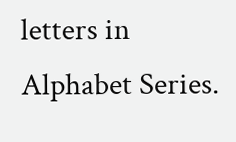letters in Alphabet Series.